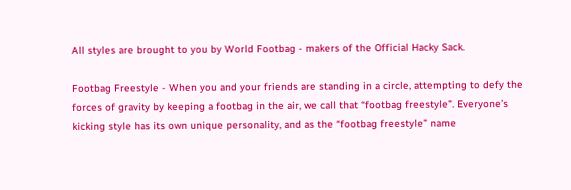All styles are brought to you by World Footbag - makers of the Official Hacky Sack.

Footbag Freestyle - When you and your friends are standing in a circle, attempting to defy the forces of gravity by keeping a footbag in the air, we call that “footbag freestyle”. Everyone’s kicking style has its own unique personality, and as the “footbag freestyle” name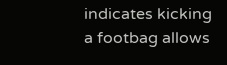indicates kicking a footbag allows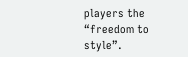players the “freedom to style”.